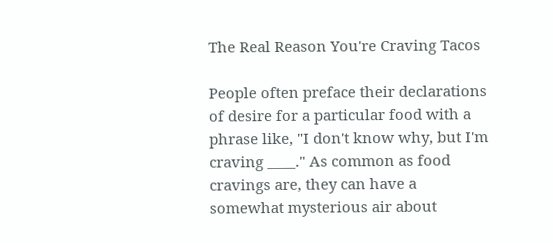The Real Reason You're Craving Tacos

People often preface their declarations of desire for a particular food with a phrase like, "I don't know why, but I'm craving ____." As common as food cravings are, they can have a somewhat mysterious air about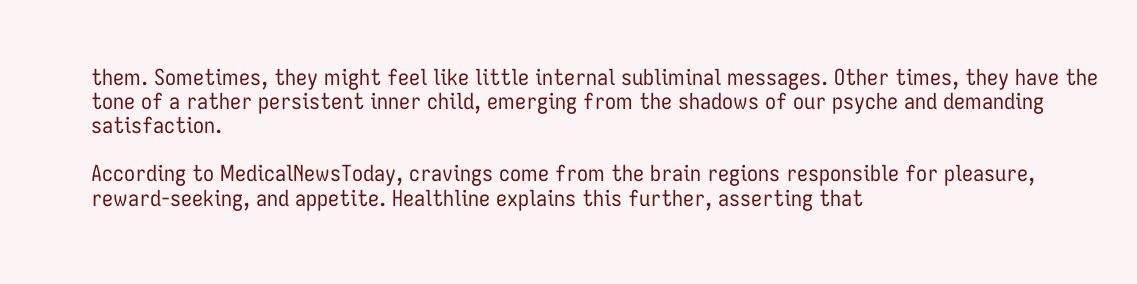them. Sometimes, they might feel like little internal subliminal messages. Other times, they have the tone of a rather persistent inner child, emerging from the shadows of our psyche and demanding satisfaction.

According to MedicalNewsToday, cravings come from the brain regions responsible for pleasure, reward-seeking, and appetite. Healthline explains this further, asserting that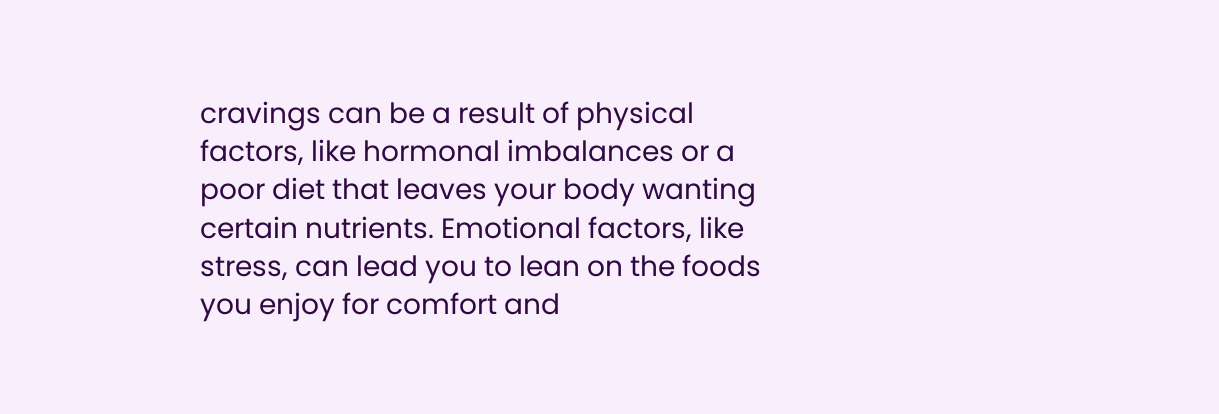cravings can be a result of physical factors, like hormonal imbalances or a poor diet that leaves your body wanting certain nutrients. Emotional factors, like stress, can lead you to lean on the foods you enjoy for comfort and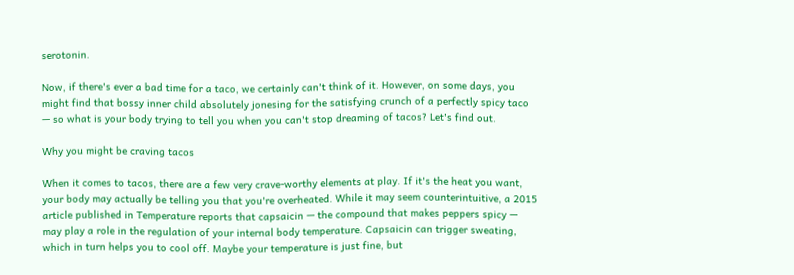serotonin.

Now, if there's ever a bad time for a taco, we certainly can't think of it. However, on some days, you might find that bossy inner child absolutely jonesing for the satisfying crunch of a perfectly spicy taco — so what is your body trying to tell you when you can't stop dreaming of tacos? Let's find out.

Why you might be craving tacos

When it comes to tacos, there are a few very crave-worthy elements at play. If it's the heat you want, your body may actually be telling you that you're overheated. While it may seem counterintuitive, a 2015 article published in Temperature reports that capsaicin — the compound that makes peppers spicy — may play a role in the regulation of your internal body temperature. Capsaicin can trigger sweating, which in turn helps you to cool off. Maybe your temperature is just fine, but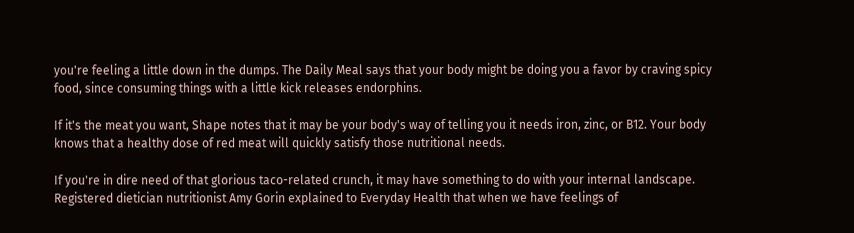you're feeling a little down in the dumps. The Daily Meal says that your body might be doing you a favor by craving spicy food, since consuming things with a little kick releases endorphins.

If it's the meat you want, Shape notes that it may be your body's way of telling you it needs iron, zinc, or B12. Your body knows that a healthy dose of red meat will quickly satisfy those nutritional needs.

If you're in dire need of that glorious taco-related crunch, it may have something to do with your internal landscape. Registered dietician nutritionist Amy Gorin explained to Everyday Health that when we have feelings of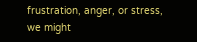frustration, anger, or stress, we might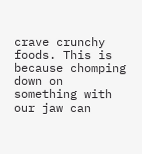crave crunchy foods. This is because chomping down on something with our jaw can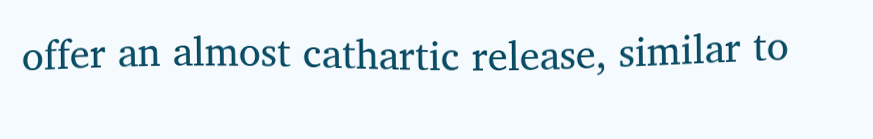offer an almost cathartic release, similar to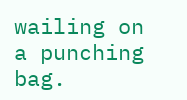wailing on a punching bag.